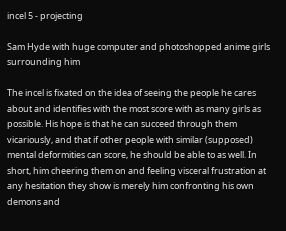incel 5 - projecting

Sam Hyde with huge computer and photoshopped anime girls surrounding him

The incel is fixated on the idea of seeing the people he cares about and identifies with the most score with as many girls as possible. His hope is that he can succeed through them vicariously, and that if other people with similar (supposed) mental deformities can score, he should be able to as well. In short, him cheering them on and feeling visceral frustration at any hesitation they show is merely him confronting his own demons and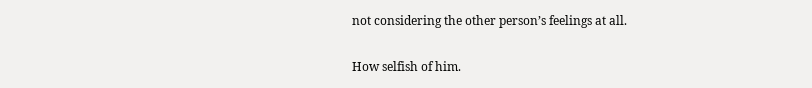not considering the other person’s feelings at all.

How selfish of him.